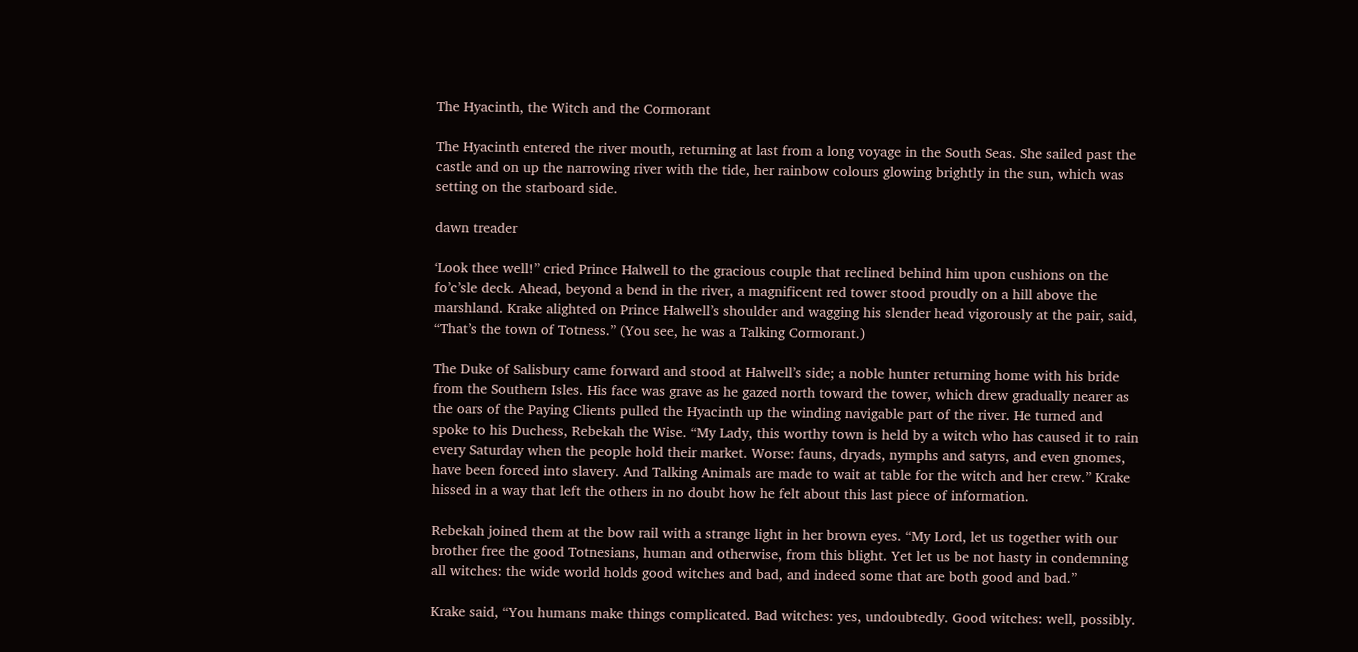The Hyacinth, the Witch and the Cormorant

The Hyacinth entered the river mouth, returning at last from a long voyage in the South Seas. She sailed past the castle and on up the narrowing river with the tide, her rainbow colours glowing brightly in the sun, which was setting on the starboard side.

dawn treader

‘Look thee well!” cried Prince Halwell to the gracious couple that reclined behind him upon cushions on the fo’c’sle deck. Ahead, beyond a bend in the river, a magnificent red tower stood proudly on a hill above the marshland. Krake alighted on Prince Halwell’s shoulder and wagging his slender head vigorously at the pair, said, “That’s the town of Totness.” (You see, he was a Talking Cormorant.)

The Duke of Salisbury came forward and stood at Halwell’s side; a noble hunter returning home with his bride from the Southern Isles. His face was grave as he gazed north toward the tower, which drew gradually nearer as the oars of the Paying Clients pulled the Hyacinth up the winding navigable part of the river. He turned and spoke to his Duchess, Rebekah the Wise. “My Lady, this worthy town is held by a witch who has caused it to rain every Saturday when the people hold their market. Worse: fauns, dryads, nymphs and satyrs, and even gnomes, have been forced into slavery. And Talking Animals are made to wait at table for the witch and her crew.” Krake hissed in a way that left the others in no doubt how he felt about this last piece of information.

Rebekah joined them at the bow rail with a strange light in her brown eyes. “My Lord, let us together with our brother free the good Totnesians, human and otherwise, from this blight. Yet let us be not hasty in condemning all witches: the wide world holds good witches and bad, and indeed some that are both good and bad.”

Krake said, “You humans make things complicated. Bad witches: yes, undoubtedly. Good witches: well, possibly.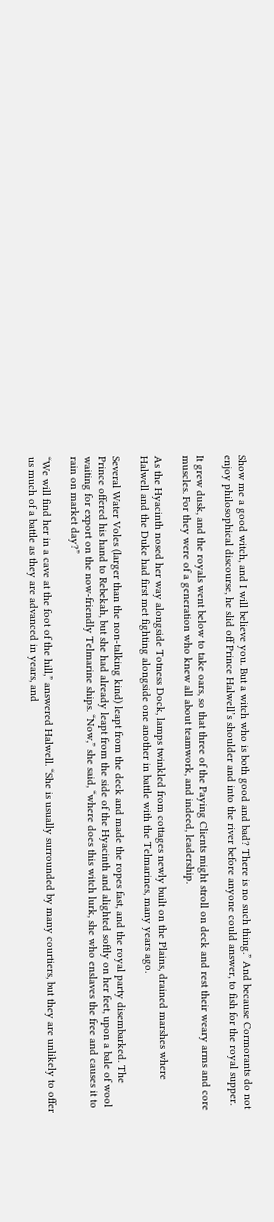Show me a good witch, and I will believe you. But a witch who is both good and bad? There is no such thing.” And because Cormorants do not enjoy philosophical discourse, he slid off Prince Halwell’s shoulder and into the river before anyone could answer, to fish for the royal supper.

It grew dusk, and the royals went below to take oars, so that three of the Paying Clients might stroll on deck and rest their weary arms and core muscles. For they were of a generation who knew all about teamwork, and indeed, leadership.

As the Hyacinth nosed her way alongside Totness Dock, lamps twinkled from cottages newly built on the Plains, drained marshes where Halwell and the Duke had first met fighting alongside one another in battle with the Telmarines, many years ago.

Several Water Voles (larger than the non-talking kind) leapt from the deck and made the ropes fast, and the royal party disembarked. The Prince offered his hand to Rebekah, but she had already leapt from the side of the Hyacinth and alighted softly on her feet, upon a bale of wool waiting for export on the now-friendly Telmarine ships. “Now,” she said, “where does this witch lurk, she who enslaves the free and causes it to rain on market day?”

“We will find her in a cave at the foot of the hill,” answered Halwell. “She is usually surrounded by many courtiers, but they are unlikely to offer us much of a battle as they are advanced in years, and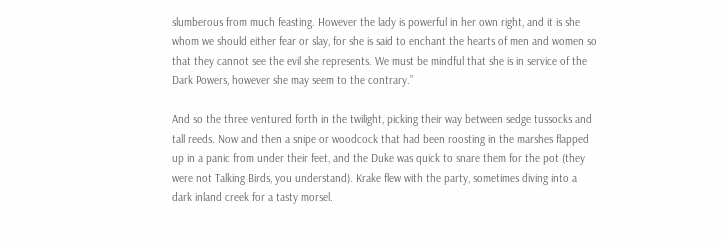slumberous from much feasting. However the lady is powerful in her own right, and it is she whom we should either fear or slay, for she is said to enchant the hearts of men and women so that they cannot see the evil she represents. We must be mindful that she is in service of the Dark Powers, however she may seem to the contrary.”

And so the three ventured forth in the twilight, picking their way between sedge tussocks and tall reeds. Now and then a snipe or woodcock that had been roosting in the marshes flapped up in a panic from under their feet, and the Duke was quick to snare them for the pot (they were not Talking Birds, you understand). Krake flew with the party, sometimes diving into a dark inland creek for a tasty morsel.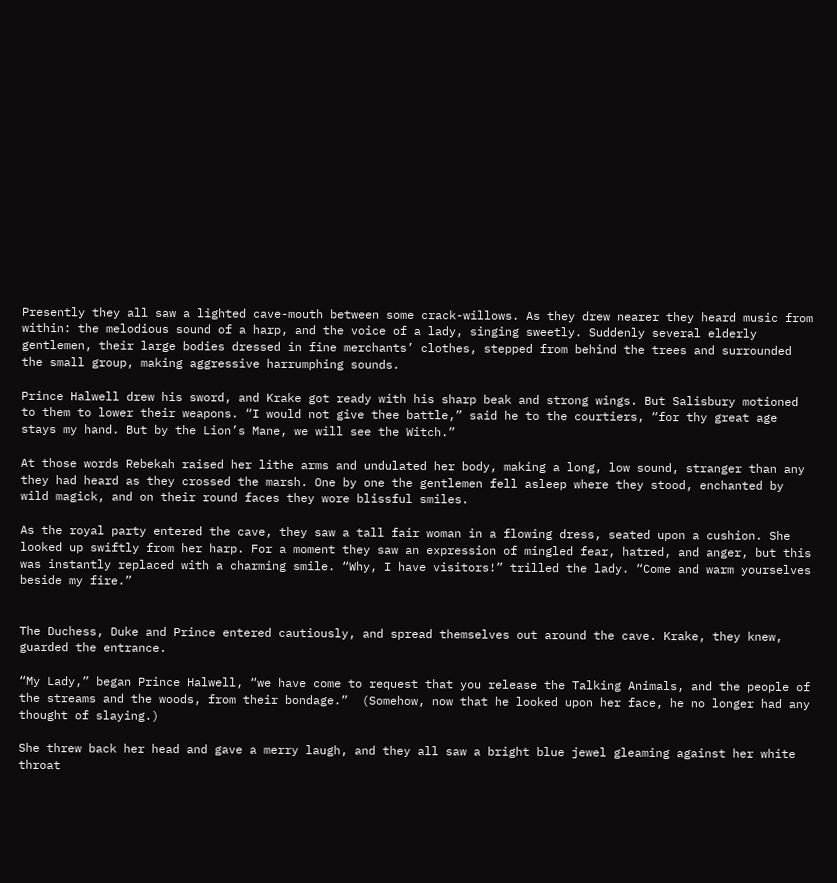Presently they all saw a lighted cave-mouth between some crack-willows. As they drew nearer they heard music from within: the melodious sound of a harp, and the voice of a lady, singing sweetly. Suddenly several elderly gentlemen, their large bodies dressed in fine merchants’ clothes, stepped from behind the trees and surrounded the small group, making aggressive harrumphing sounds.

Prince Halwell drew his sword, and Krake got ready with his sharp beak and strong wings. But Salisbury motioned to them to lower their weapons. “I would not give thee battle,” said he to the courtiers, “for thy great age stays my hand. But by the Lion’s Mane, we will see the Witch.”

At those words Rebekah raised her lithe arms and undulated her body, making a long, low sound, stranger than any they had heard as they crossed the marsh. One by one the gentlemen fell asleep where they stood, enchanted by wild magick, and on their round faces they wore blissful smiles.

As the royal party entered the cave, they saw a tall fair woman in a flowing dress, seated upon a cushion. She looked up swiftly from her harp. For a moment they saw an expression of mingled fear, hatred, and anger, but this was instantly replaced with a charming smile. “Why, I have visitors!” trilled the lady. “Come and warm yourselves beside my fire.”


The Duchess, Duke and Prince entered cautiously, and spread themselves out around the cave. Krake, they knew, guarded the entrance.

“My Lady,” began Prince Halwell, “we have come to request that you release the Talking Animals, and the people of the streams and the woods, from their bondage.”  (Somehow, now that he looked upon her face, he no longer had any thought of slaying.)

She threw back her head and gave a merry laugh, and they all saw a bright blue jewel gleaming against her white throat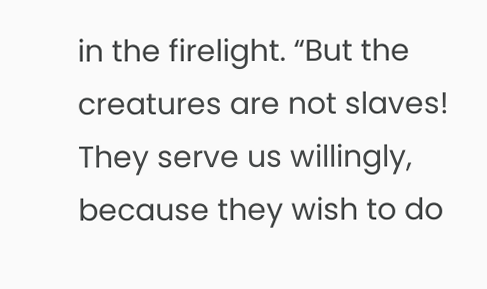in the firelight. “But the creatures are not slaves! They serve us willingly, because they wish to do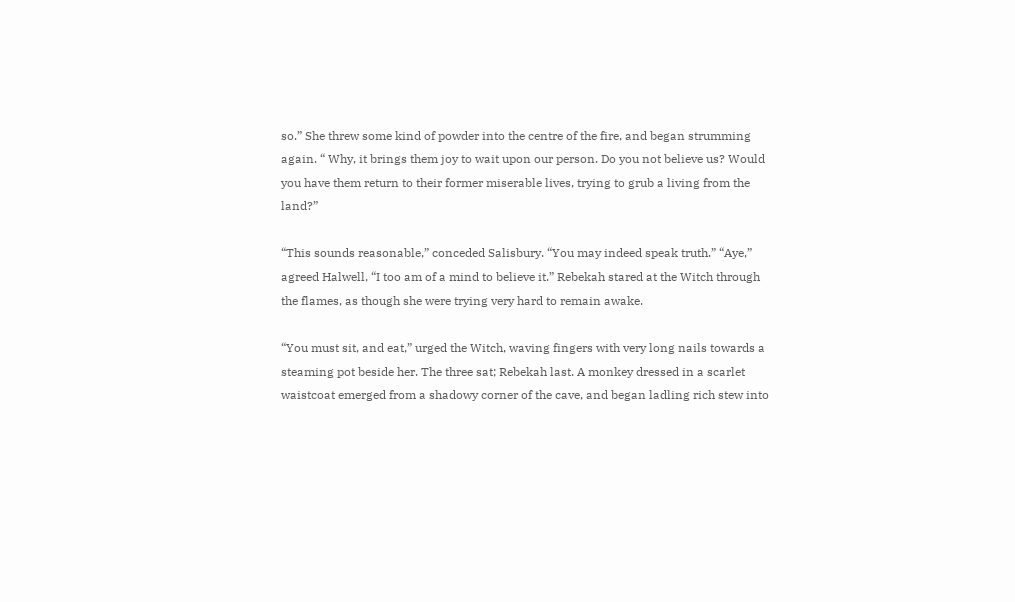so.” She threw some kind of powder into the centre of the fire, and began strumming again. “ Why, it brings them joy to wait upon our person. Do you not believe us? Would you have them return to their former miserable lives, trying to grub a living from the land?”

“This sounds reasonable,” conceded Salisbury. “You may indeed speak truth.” “Aye,” agreed Halwell, “I too am of a mind to believe it.” Rebekah stared at the Witch through the flames, as though she were trying very hard to remain awake.

“You must sit, and eat,” urged the Witch, waving fingers with very long nails towards a steaming pot beside her. The three sat; Rebekah last. A monkey dressed in a scarlet waistcoat emerged from a shadowy corner of the cave, and began ladling rich stew into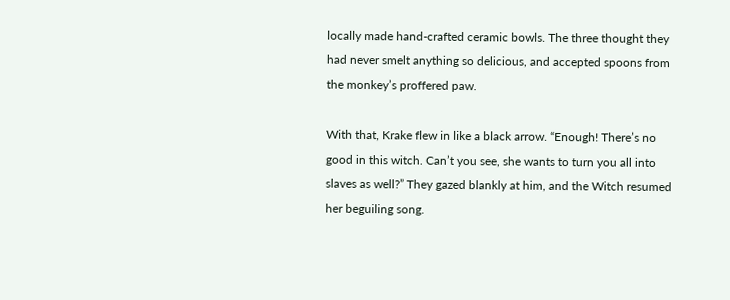locally made hand-crafted ceramic bowls. The three thought they had never smelt anything so delicious, and accepted spoons from the monkey’s proffered paw.

With that, Krake flew in like a black arrow. “Enough! There’s no good in this witch. Can’t you see, she wants to turn you all into slaves as well?” They gazed blankly at him, and the Witch resumed her beguiling song.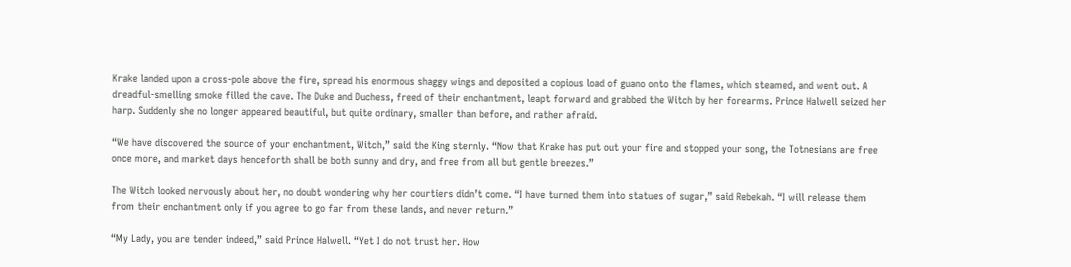Krake landed upon a cross-pole above the fire, spread his enormous shaggy wings and deposited a copious load of guano onto the flames, which steamed, and went out. A dreadful-smelling smoke filled the cave. The Duke and Duchess, freed of their enchantment, leapt forward and grabbed the Witch by her forearms. Prince Halwell seized her harp. Suddenly she no longer appeared beautiful, but quite ordinary, smaller than before, and rather afraid.

“We have discovered the source of your enchantment, Witch,” said the King sternly. “Now that Krake has put out your fire and stopped your song, the Totnesians are free once more, and market days henceforth shall be both sunny and dry, and free from all but gentle breezes.”

The Witch looked nervously about her, no doubt wondering why her courtiers didn’t come. “I have turned them into statues of sugar,” said Rebekah. “I will release them from their enchantment only if you agree to go far from these lands, and never return.”

“My Lady, you are tender indeed,” said Prince Halwell. “Yet I do not trust her. How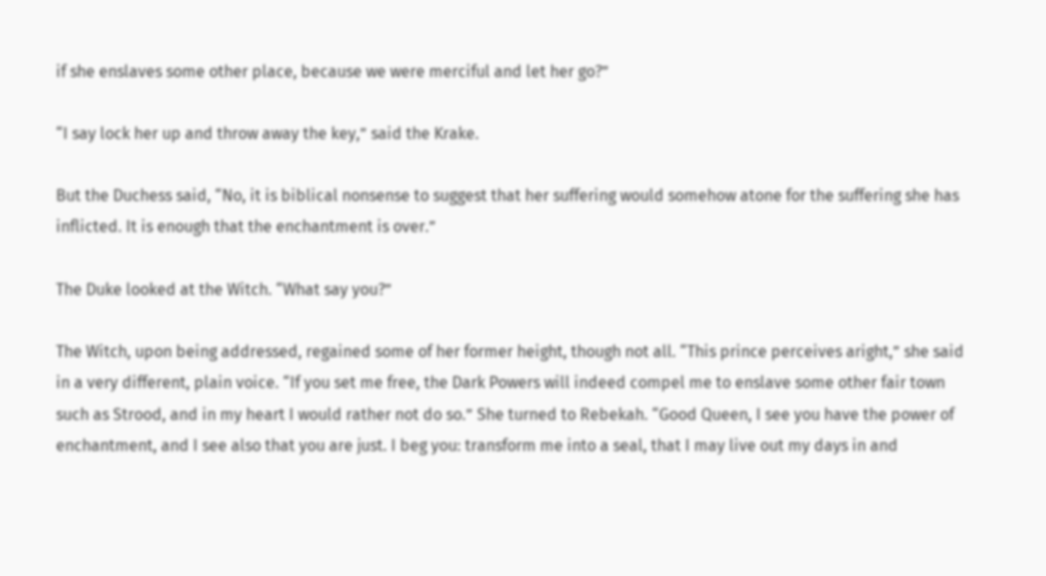if she enslaves some other place, because we were merciful and let her go?”

“I say lock her up and throw away the key,” said the Krake.

But the Duchess said, “No, it is biblical nonsense to suggest that her suffering would somehow atone for the suffering she has inflicted. It is enough that the enchantment is over.”

The Duke looked at the Witch. “What say you?”

The Witch, upon being addressed, regained some of her former height, though not all. “This prince perceives aright,” she said in a very different, plain voice. “If you set me free, the Dark Powers will indeed compel me to enslave some other fair town such as Strood, and in my heart I would rather not do so.” She turned to Rebekah. “Good Queen, I see you have the power of enchantment, and I see also that you are just. I beg you: transform me into a seal, that I may live out my days in and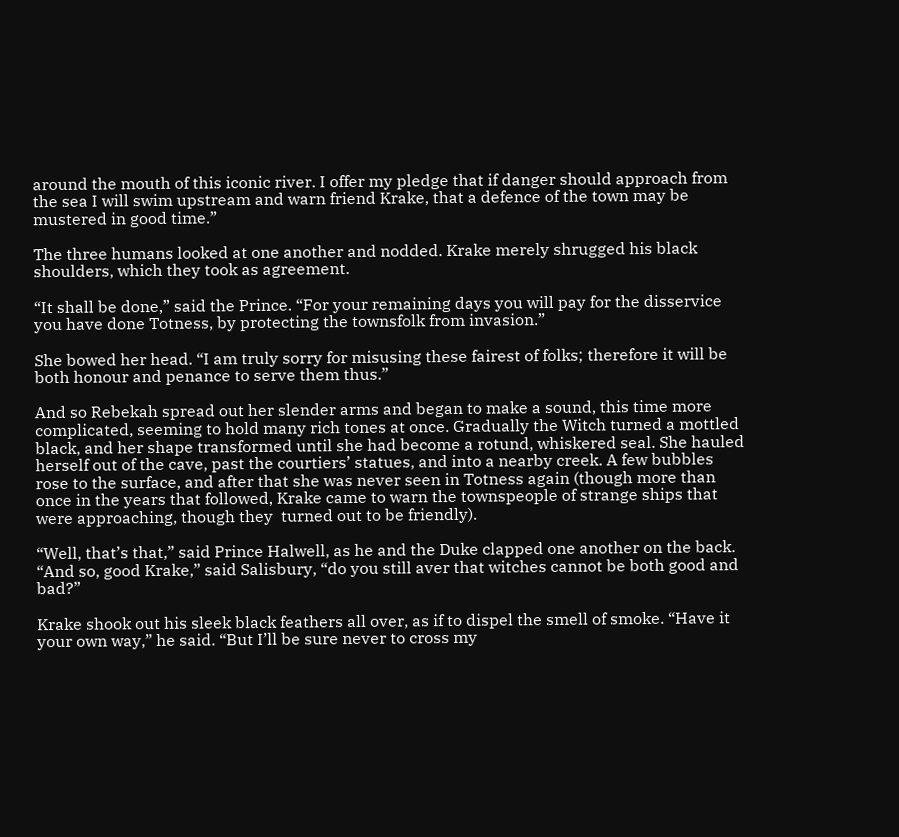around the mouth of this iconic river. I offer my pledge that if danger should approach from the sea I will swim upstream and warn friend Krake, that a defence of the town may be mustered in good time.”

The three humans looked at one another and nodded. Krake merely shrugged his black shoulders, which they took as agreement.

“It shall be done,” said the Prince. “For your remaining days you will pay for the disservice you have done Totness, by protecting the townsfolk from invasion.”

She bowed her head. “I am truly sorry for misusing these fairest of folks; therefore it will be both honour and penance to serve them thus.”

And so Rebekah spread out her slender arms and began to make a sound, this time more complicated, seeming to hold many rich tones at once. Gradually the Witch turned a mottled black, and her shape transformed until she had become a rotund, whiskered seal. She hauled herself out of the cave, past the courtiers’ statues, and into a nearby creek. A few bubbles rose to the surface, and after that she was never seen in Totness again (though more than once in the years that followed, Krake came to warn the townspeople of strange ships that were approaching, though they  turned out to be friendly).

“Well, that’s that,” said Prince Halwell, as he and the Duke clapped one another on the back. “And so, good Krake,” said Salisbury, “do you still aver that witches cannot be both good and bad?”

Krake shook out his sleek black feathers all over, as if to dispel the smell of smoke. “Have it your own way,” he said. “But I’ll be sure never to cross my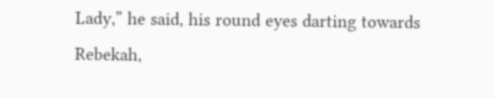Lady,” he said, his round eyes darting towards Rebekah,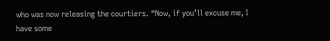who was now releasing the courtiers. “Now, if you’ll excuse me, I have some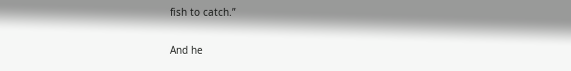fish to catch.”

And he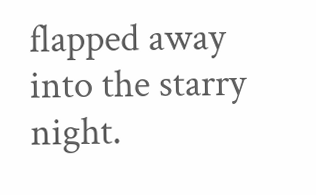flapped away into the starry night.